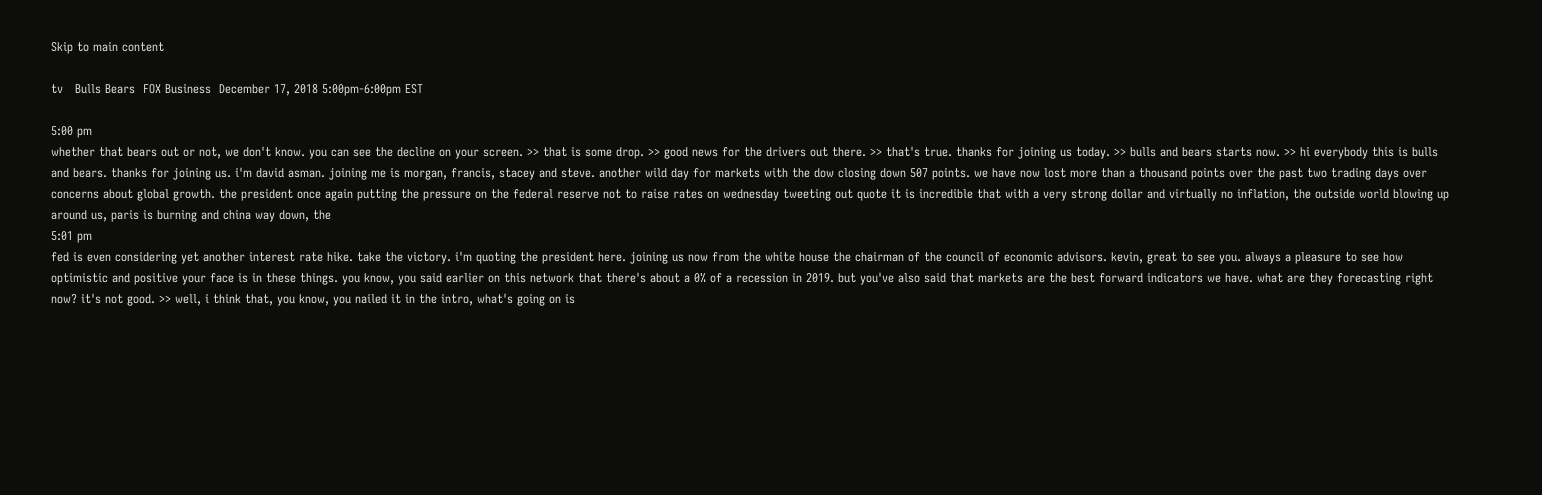Skip to main content

tv   Bulls Bears  FOX Business  December 17, 2018 5:00pm-6:00pm EST

5:00 pm
whether that bears out or not, we don't know. you can see the decline on your screen. >> that is some drop. >> good news for the drivers out there. >> that's true. thanks for joining us today. >> bulls and bears starts now. >> hi everybody this is bulls and bears. thanks for joining us. i'm david asman. joining me is morgan, francis, stacey and steve. another wild day for markets with the dow closing down 507 points. we have now lost more than a thousand points over the past two trading days over concerns about global growth. the president once again putting the pressure on the federal reserve not to raise rates on wednesday tweeting out quote it is incredible that with a very strong dollar and virtually no inflation, the outside world blowing up around us, paris is burning and china way down, the
5:01 pm
fed is even considering yet another interest rate hike. take the victory. i'm quoting the president here. joining us now from the white house the chairman of the council of economic advisors. kevin, great to see you. always a pleasure to see how optimistic and positive your face is in these things. you know, you said earlier on this network that there's about a 0% of a recession in 2019. but you've also said that markets are the best forward indicators we have. what are they forecasting right now? it's not good. >> well, i think that, you know, you nailed it in the intro, what's going on is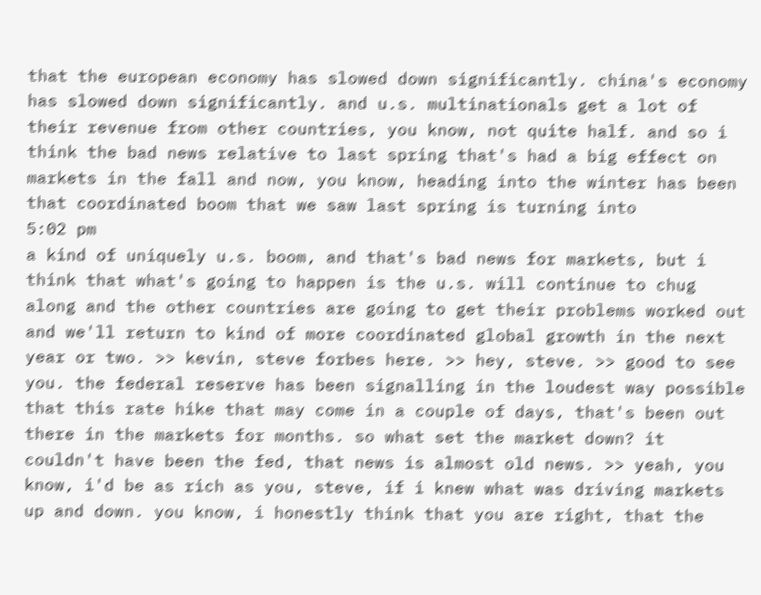that the european economy has slowed down significantly. china's economy has slowed down significantly. and u.s. multinationals get a lot of their revenue from other countries, you know, not quite half. and so i think the bad news relative to last spring that's had a big effect on markets in the fall and now, you know, heading into the winter has been that coordinated boom that we saw last spring is turning into
5:02 pm
a kind of uniquely u.s. boom, and that's bad news for markets, but i think that what's going to happen is the u.s. will continue to chug along and the other countries are going to get their problems worked out and we'll return to kind of more coordinated global growth in the next year or two. >> kevin, steve forbes here. >> hey, steve. >> good to see you. the federal reserve has been signalling in the loudest way possible that this rate hike that may come in a couple of days, that's been out there in the markets for months. so what set the market down? it couldn't have been the fed, that news is almost old news. >> yeah, you know, i'd be as rich as you, steve, if i knew what was driving markets up and down. you know, i honestly think that you are right, that the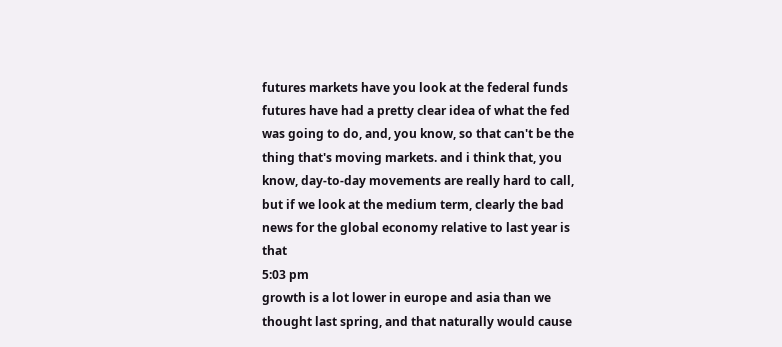futures markets have you look at the federal funds futures have had a pretty clear idea of what the fed was going to do, and, you know, so that can't be the thing that's moving markets. and i think that, you know, day-to-day movements are really hard to call, but if we look at the medium term, clearly the bad news for the global economy relative to last year is that
5:03 pm
growth is a lot lower in europe and asia than we thought last spring, and that naturally would cause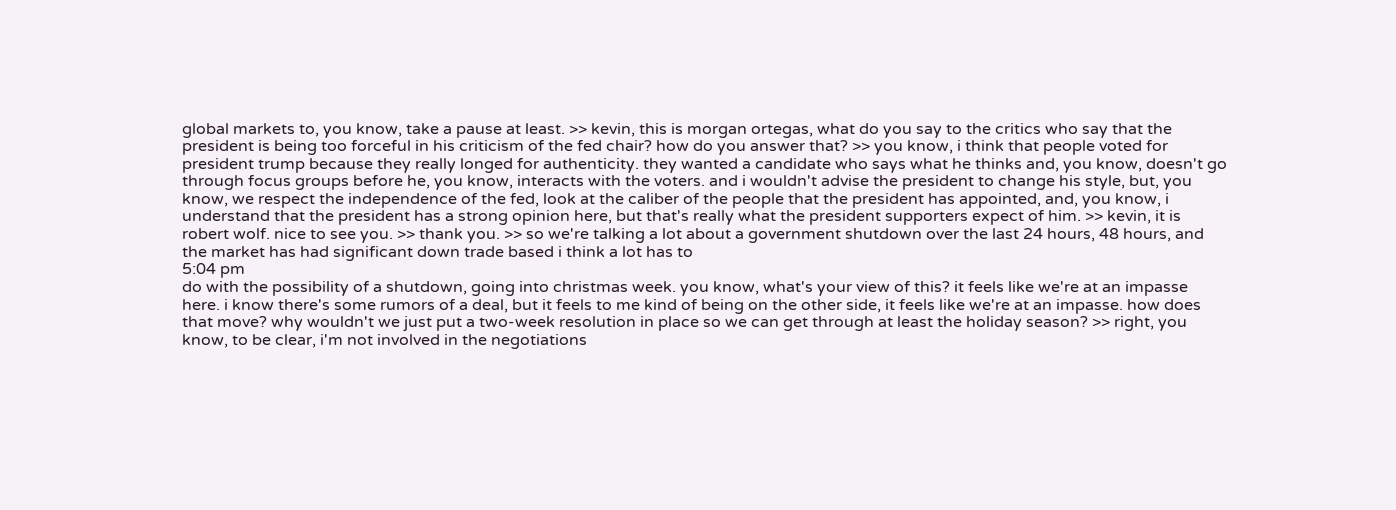global markets to, you know, take a pause at least. >> kevin, this is morgan ortegas, what do you say to the critics who say that the president is being too forceful in his criticism of the fed chair? how do you answer that? >> you know, i think that people voted for president trump because they really longed for authenticity. they wanted a candidate who says what he thinks and, you know, doesn't go through focus groups before he, you know, interacts with the voters. and i wouldn't advise the president to change his style, but, you know, we respect the independence of the fed, look at the caliber of the people that the president has appointed, and, you know, i understand that the president has a strong opinion here, but that's really what the president supporters expect of him. >> kevin, it is robert wolf. nice to see you. >> thank you. >> so we're talking a lot about a government shutdown over the last 24 hours, 48 hours, and the market has had significant down trade based i think a lot has to
5:04 pm
do with the possibility of a shutdown, going into christmas week. you know, what's your view of this? it feels like we're at an impasse here. i know there's some rumors of a deal, but it feels to me kind of being on the other side, it feels like we're at an impasse. how does that move? why wouldn't we just put a two-week resolution in place so we can get through at least the holiday season? >> right, you know, to be clear, i'm not involved in the negotiations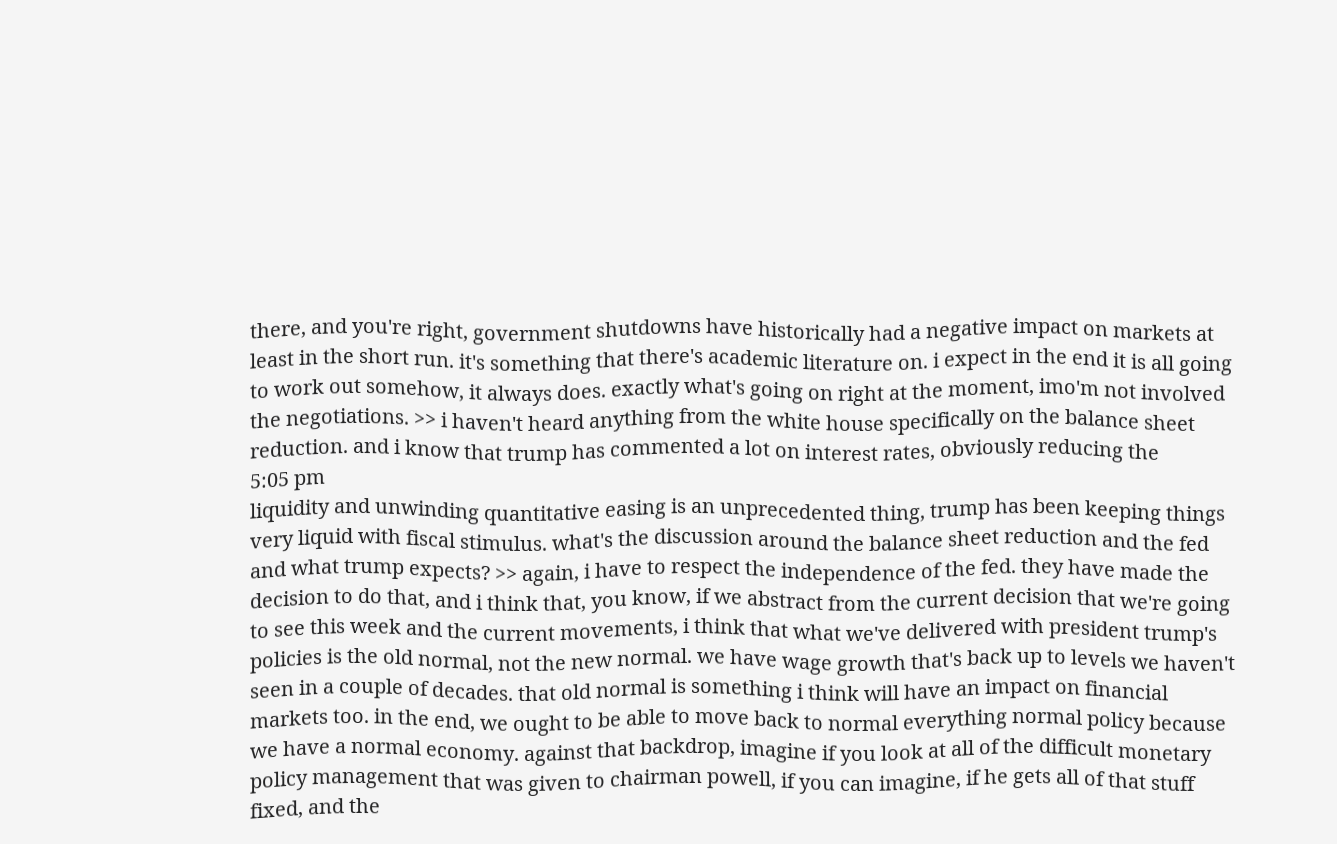there, and you're right, government shutdowns have historically had a negative impact on markets at least in the short run. it's something that there's academic literature on. i expect in the end it is all going to work out somehow, it always does. exactly what's going on right at the moment, imo'm not involved the negotiations. >> i haven't heard anything from the white house specifically on the balance sheet reduction. and i know that trump has commented a lot on interest rates, obviously reducing the
5:05 pm
liquidity and unwinding quantitative easing is an unprecedented thing, trump has been keeping things very liquid with fiscal stimulus. what's the discussion around the balance sheet reduction and the fed and what trump expects? >> again, i have to respect the independence of the fed. they have made the decision to do that, and i think that, you know, if we abstract from the current decision that we're going to see this week and the current movements, i think that what we've delivered with president trump's policies is the old normal, not the new normal. we have wage growth that's back up to levels we haven't seen in a couple of decades. that old normal is something i think will have an impact on financial markets too. in the end, we ought to be able to move back to normal everything normal policy because we have a normal economy. against that backdrop, imagine if you look at all of the difficult monetary policy management that was given to chairman powell, if you can imagine, if he gets all of that stuff fixed, and the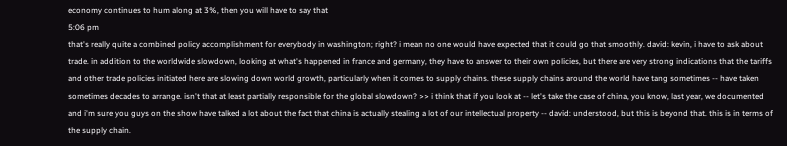economy continues to hum along at 3%, then you will have to say that
5:06 pm
that's really quite a combined policy accomplishment for everybody in washington; right? i mean no one would have expected that it could go that smoothly. david: kevin, i have to ask about trade. in addition to the worldwide slowdown, looking at what's happened in france and germany, they have to answer to their own policies, but there are very strong indications that the tariffs and other trade policies initiated here are slowing down world growth, particularly when it comes to supply chains. these supply chains around the world have tang sometimes -- have taken sometimes decades to arrange. isn't that at least partially responsible for the global slowdown? >> i think that if you look at -- let's take the case of china, you know, last year, we documented and i'm sure you guys on the show have talked a lot about the fact that china is actually stealing a lot of our intellectual property -- david: understood, but this is beyond that. this is in terms of the supply chain.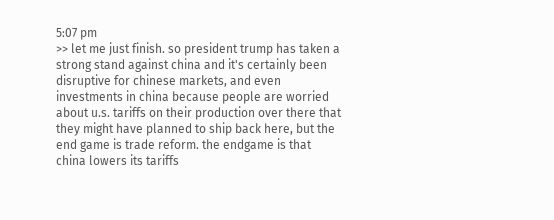5:07 pm
>> let me just finish. so president trump has taken a strong stand against china and it's certainly been disruptive for chinese markets, and even investments in china because people are worried about u.s. tariffs on their production over there that they might have planned to ship back here, but the end game is trade reform. the endgame is that china lowers its tariffs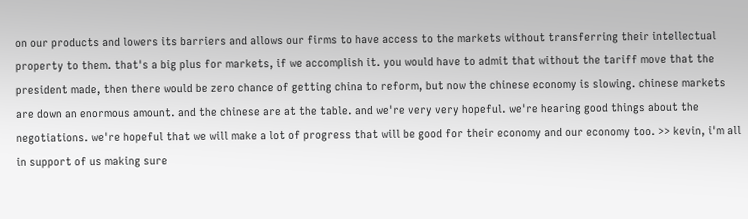on our products and lowers its barriers and allows our firms to have access to the markets without transferring their intellectual property to them. that's a big plus for markets, if we accomplish it. you would have to admit that without the tariff move that the president made, then there would be zero chance of getting china to reform, but now the chinese economy is slowing. chinese markets are down an enormous amount. and the chinese are at the table. and we're very very hopeful. we're hearing good things about the negotiations. we're hopeful that we will make a lot of progress that will be good for their economy and our economy too. >> kevin, i'm all in support of us making sure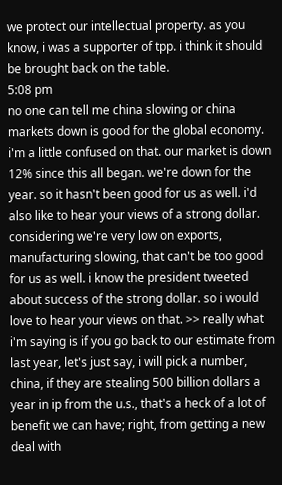we protect our intellectual property. as you know, i was a supporter of tpp. i think it should be brought back on the table.
5:08 pm
no one can tell me china slowing or china markets down is good for the global economy. i'm a little confused on that. our market is down 12% since this all began. we're down for the year. so it hasn't been good for us as well. i'd also like to hear your views of a strong dollar. considering we're very low on exports, manufacturing slowing, that can't be too good for us as well. i know the president tweeted about success of the strong dollar. so i would love to hear your views on that. >> really what i'm saying is if you go back to our estimate from last year, let's just say, i will pick a number, china, if they are stealing 500 billion dollars a year in ip from the u.s., that's a heck of a lot of benefit we can have; right, from getting a new deal with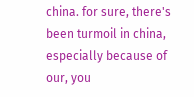china. for sure, there's been turmoil in china, especially because of our, you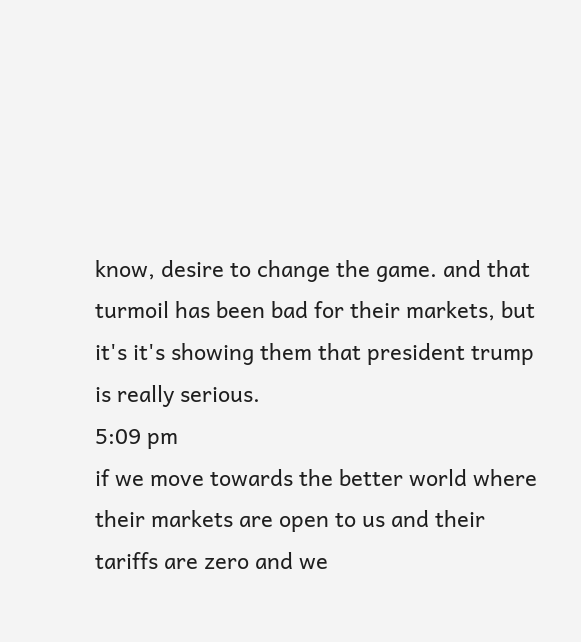know, desire to change the game. and that turmoil has been bad for their markets, but it's it's showing them that president trump is really serious.
5:09 pm
if we move towards the better world where their markets are open to us and their tariffs are zero and we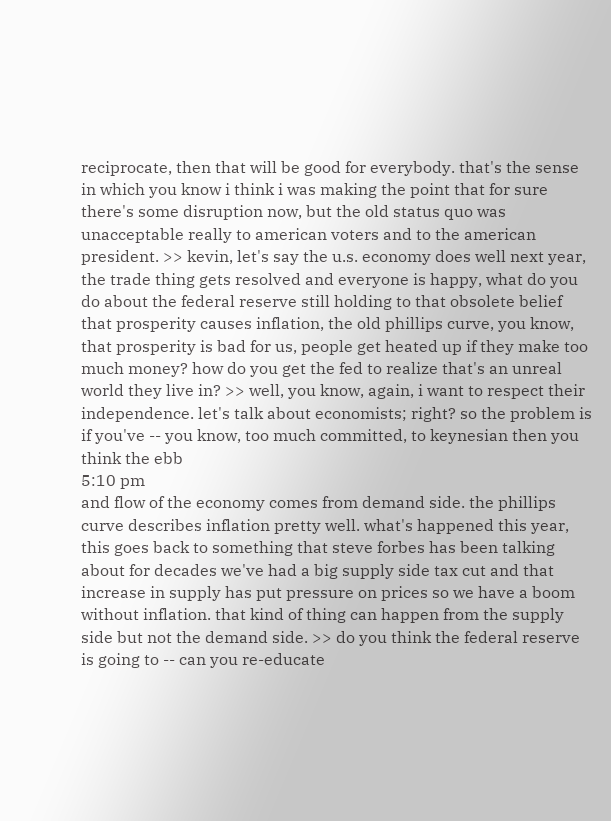reciprocate, then that will be good for everybody. that's the sense in which you know i think i was making the point that for sure there's some disruption now, but the old status quo was unacceptable really to american voters and to the american president. >> kevin, let's say the u.s. economy does well next year, the trade thing gets resolved and everyone is happy, what do you do about the federal reserve still holding to that obsolete belief that prosperity causes inflation, the old phillips curve, you know, that prosperity is bad for us, people get heated up if they make too much money? how do you get the fed to realize that's an unreal world they live in? >> well, you know, again, i want to respect their independence. let's talk about economists; right? so the problem is if you've -- you know, too much committed, to keynesian then you think the ebb
5:10 pm
and flow of the economy comes from demand side. the phillips curve describes inflation pretty well. what's happened this year, this goes back to something that steve forbes has been talking about for decades we've had a big supply side tax cut and that increase in supply has put pressure on prices so we have a boom without inflation. that kind of thing can happen from the supply side but not the demand side. >> do you think the federal reserve is going to -- can you re-educate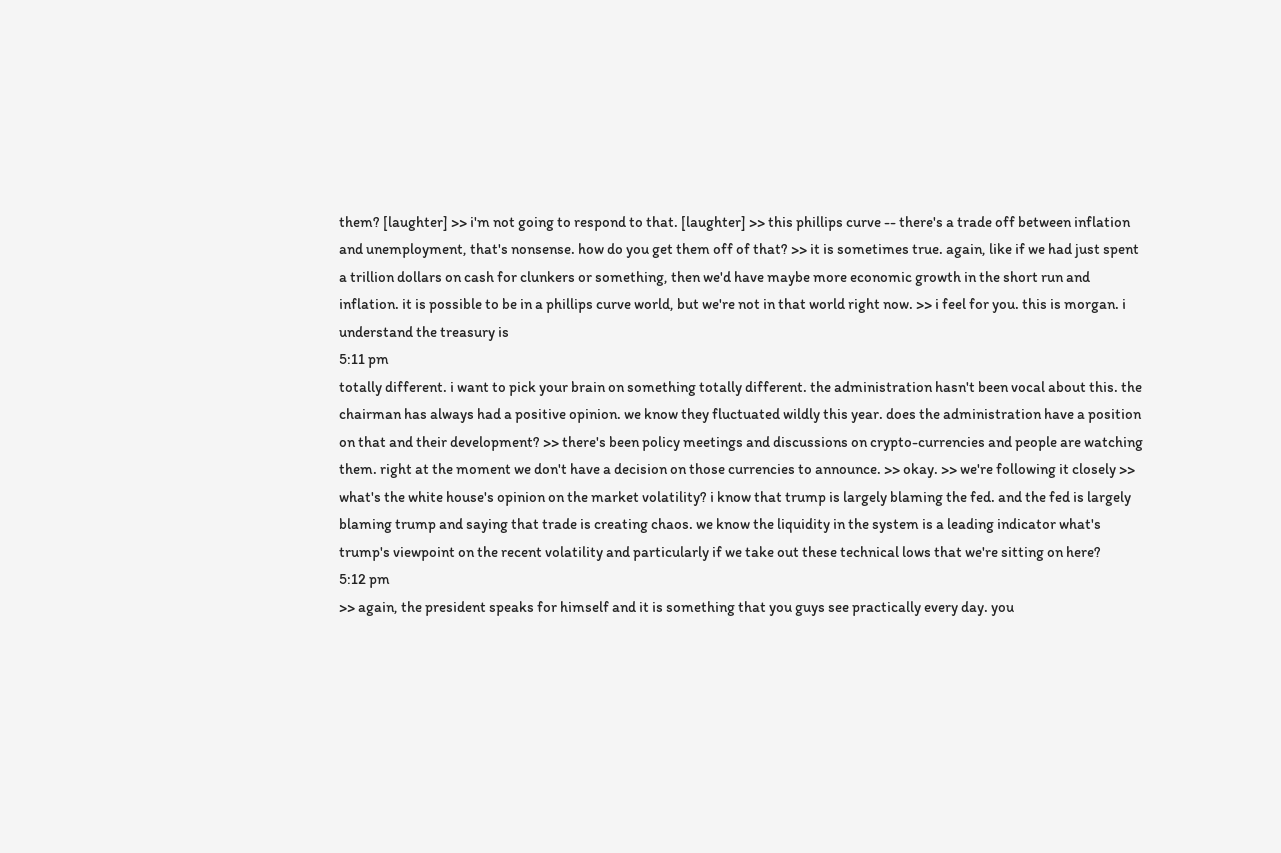them? [laughter] >> i'm not going to respond to that. [laughter] >> this phillips curve -- there's a trade off between inflation and unemployment, that's nonsense. how do you get them off of that? >> it is sometimes true. again, like if we had just spent a trillion dollars on cash for clunkers or something, then we'd have maybe more economic growth in the short run and inflation. it is possible to be in a phillips curve world, but we're not in that world right now. >> i feel for you. this is morgan. i understand the treasury is
5:11 pm
totally different. i want to pick your brain on something totally different. the administration hasn't been vocal about this. the chairman has always had a positive opinion. we know they fluctuated wildly this year. does the administration have a position on that and their development? >> there's been policy meetings and discussions on crypto-currencies and people are watching them. right at the moment we don't have a decision on those currencies to announce. >> okay. >> we're following it closely >> what's the white house's opinion on the market volatility? i know that trump is largely blaming the fed. and the fed is largely blaming trump and saying that trade is creating chaos. we know the liquidity in the system is a leading indicator what's trump's viewpoint on the recent volatility and particularly if we take out these technical lows that we're sitting on here?
5:12 pm
>> again, the president speaks for himself and it is something that you guys see practically every day. you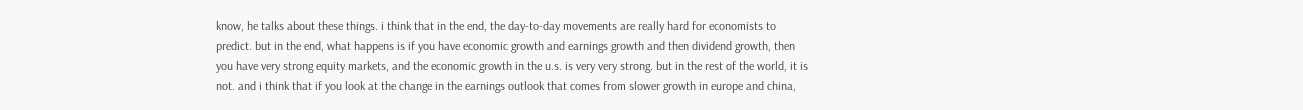know, he talks about these things. i think that in the end, the day-to-day movements are really hard for economists to predict. but in the end, what happens is if you have economic growth and earnings growth and then dividend growth, then you have very strong equity markets, and the economic growth in the u.s. is very very strong. but in the rest of the world, it is not. and i think that if you look at the change in the earnings outlook that comes from slower growth in europe and china,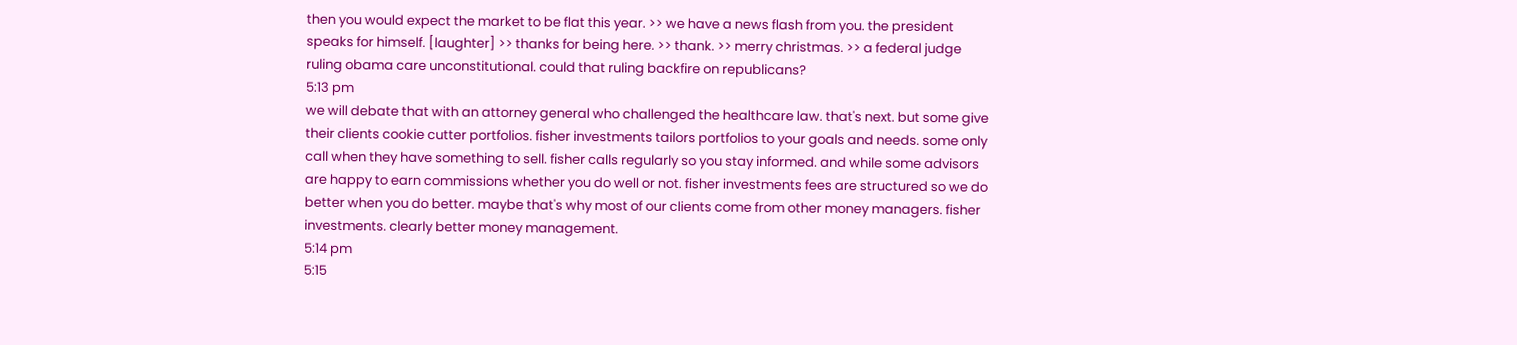then you would expect the market to be flat this year. >> we have a news flash from you. the president speaks for himself. [laughter] >> thanks for being here. >> thank. >> merry christmas. >> a federal judge ruling obama care unconstitutional. could that ruling backfire on republicans?
5:13 pm
we will debate that with an attorney general who challenged the healthcare law. that's next. but some give their clients cookie cutter portfolios. fisher investments tailors portfolios to your goals and needs. some only call when they have something to sell. fisher calls regularly so you stay informed. and while some advisors are happy to earn commissions whether you do well or not. fisher investments fees are structured so we do better when you do better. maybe that's why most of our clients come from other money managers. fisher investments. clearly better money management.
5:14 pm
5:15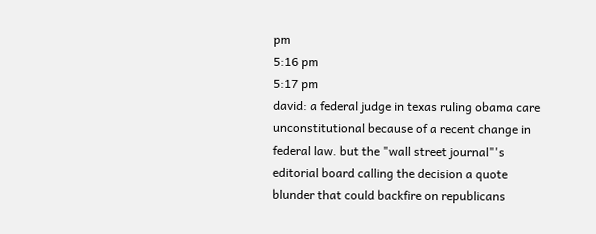pm
5:16 pm
5:17 pm
david: a federal judge in texas ruling obama care unconstitutional because of a recent change in federal law. but the "wall street journal"'s editorial board calling the decision a quote blunder that could backfire on republicans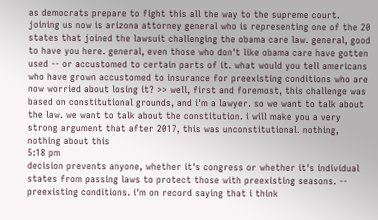as democrats prepare to fight this all the way to the supreme court. joining us now is arizona attorney general who is representing one of the 20 states that joined the lawsuit challenging the obama care law. general, good to have you here. general, even those who don't like obama care have gotten used -- or accustomed to certain parts of it. what would you tell americans who have grown accustomed to insurance for preexisting conditions who are now worried about losing it? >> well, first and foremost, this challenge was based on constitutional grounds, and i'm a lawyer. so we want to talk about the law. we want to talk about the constitution. i will make you a very strong argument that after 2017, this was unconstitutional. nothing, nothing about this
5:18 pm
decision prevents anyone, whether it's congress or whether it's individual states from passing laws to protect those with preexisting seasons. -- preexisting conditions. i'm on record saying that i think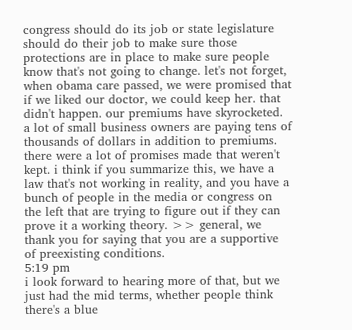congress should do its job or state legislature should do their job to make sure those protections are in place to make sure people know that's not going to change. let's not forget, when obama care passed, we were promised that if we liked our doctor, we could keep her. that didn't happen. our premiums have skyrocketed. a lot of small business owners are paying tens of thousands of dollars in addition to premiums. there were a lot of promises made that weren't kept. i think if you summarize this, we have a law that's not working in reality, and you have a bunch of people in the media or congress on the left that are trying to figure out if they can prove it a working theory. >> general, we thank you for saying that you are a supportive of preexisting conditions.
5:19 pm
i look forward to hearing more of that, but we just had the mid terms, whether people think there's a blue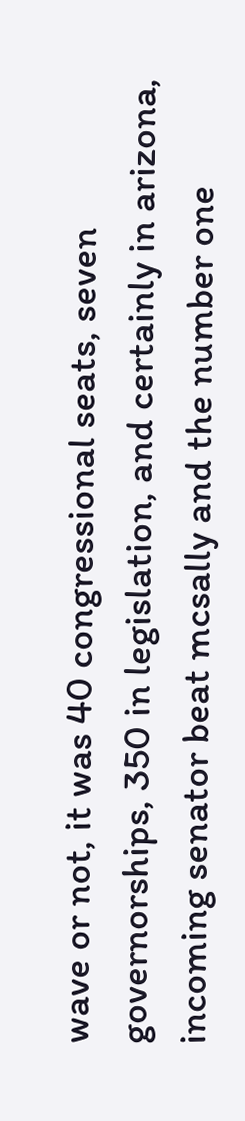wave or not, it was 40 congressional seats, seven governorships, 350 in legislation, and certainly in arizona, incoming senator beat mcsally and the number one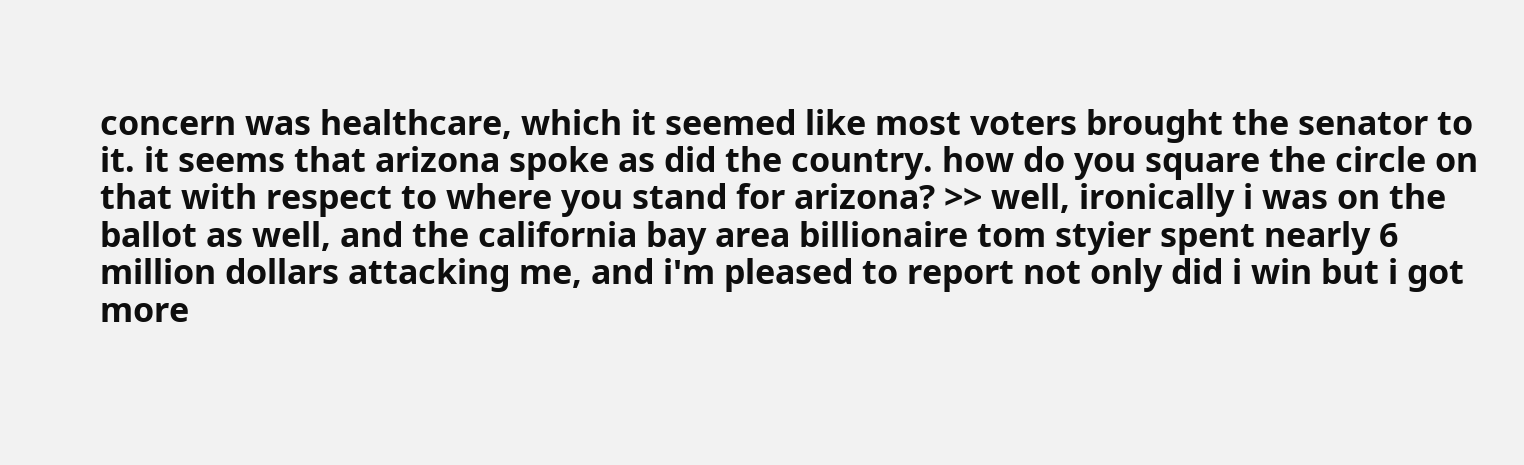concern was healthcare, which it seemed like most voters brought the senator to it. it seems that arizona spoke as did the country. how do you square the circle on that with respect to where you stand for arizona? >> well, ironically i was on the ballot as well, and the california bay area billionaire tom styier spent nearly 6 million dollars attacking me, and i'm pleased to report not only did i win but i got more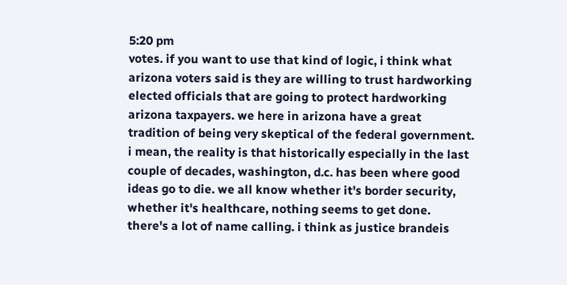5:20 pm
votes. if you want to use that kind of logic, i think what arizona voters said is they are willing to trust hardworking elected officials that are going to protect hardworking arizona taxpayers. we here in arizona have a great tradition of being very skeptical of the federal government. i mean, the reality is that historically especially in the last couple of decades, washington, d.c. has been where good ideas go to die. we all know whether it's border security, whether it's healthcare, nothing seems to get done. there's a lot of name calling. i think as justice brandeis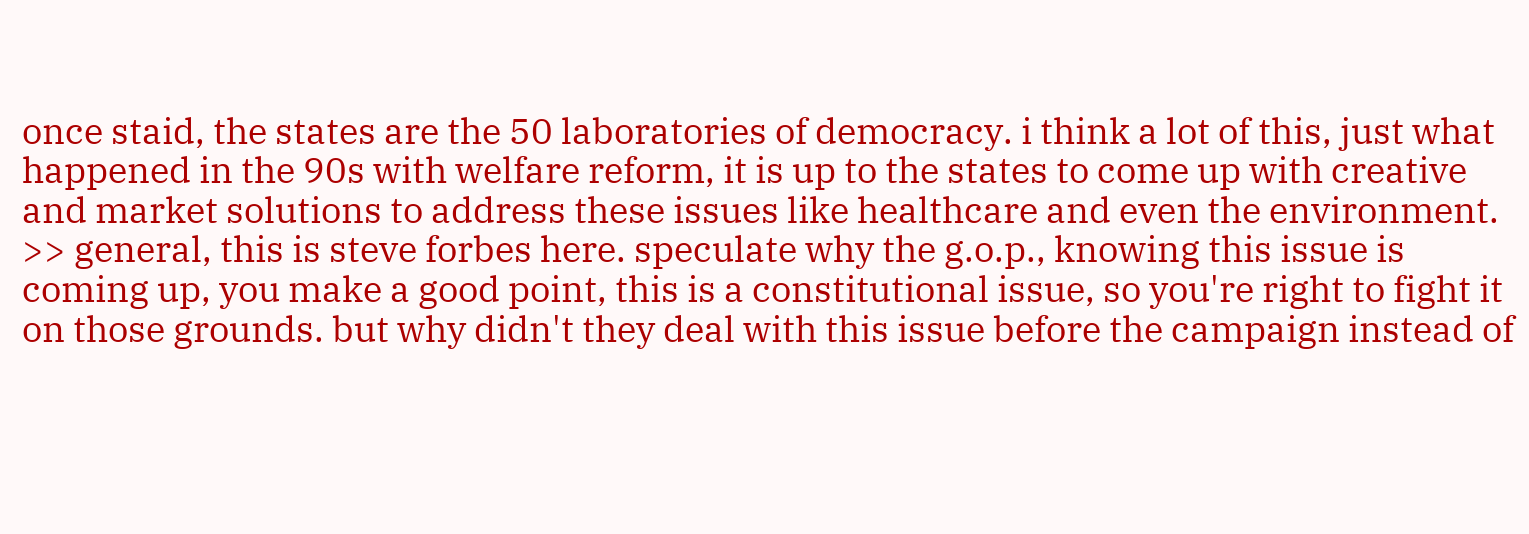once staid, the states are the 50 laboratories of democracy. i think a lot of this, just what happened in the 90s with welfare reform, it is up to the states to come up with creative and market solutions to address these issues like healthcare and even the environment. >> general, this is steve forbes here. speculate why the g.o.p., knowing this issue is coming up, you make a good point, this is a constitutional issue, so you're right to fight it on those grounds. but why didn't they deal with this issue before the campaign instead of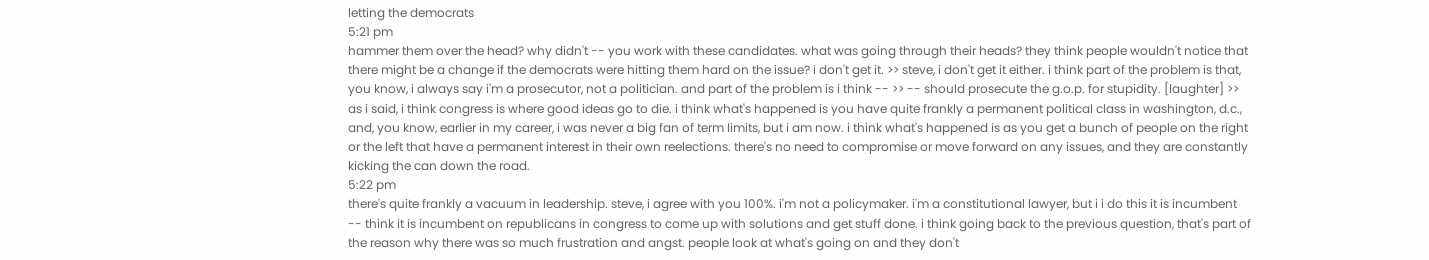letting the democrats
5:21 pm
hammer them over the head? why didn't -- you work with these candidates. what was going through their heads? they think people wouldn't notice that there might be a change if the democrats were hitting them hard on the issue? i don't get it. >> steve, i don't get it either. i think part of the problem is that, you know, i always say i'm a prosecutor, not a politician. and part of the problem is i think -- >> -- should prosecute the g.o.p. for stupidity. [laughter] >> as i said, i think congress is where good ideas go to die. i think what's happened is you have quite frankly a permanent political class in washington, d.c., and, you know, earlier in my career, i was never a big fan of term limits, but i am now. i think what's happened is as you get a bunch of people on the right or the left that have a permanent interest in their own reelections. there's no need to compromise or move forward on any issues, and they are constantly kicking the can down the road.
5:22 pm
there's quite frankly a vacuum in leadership. steve, i agree with you 100%. i'm not a policymaker. i'm a constitutional lawyer, but i i do this it is incumbent -- think it is incumbent on republicans in congress to come up with solutions and get stuff done. i think going back to the previous question, that's part of the reason why there was so much frustration and angst. people look at what's going on and they don't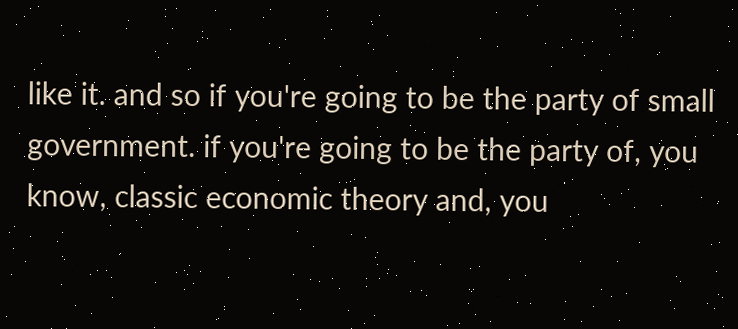like it. and so if you're going to be the party of small government. if you're going to be the party of, you know, classic economic theory and, you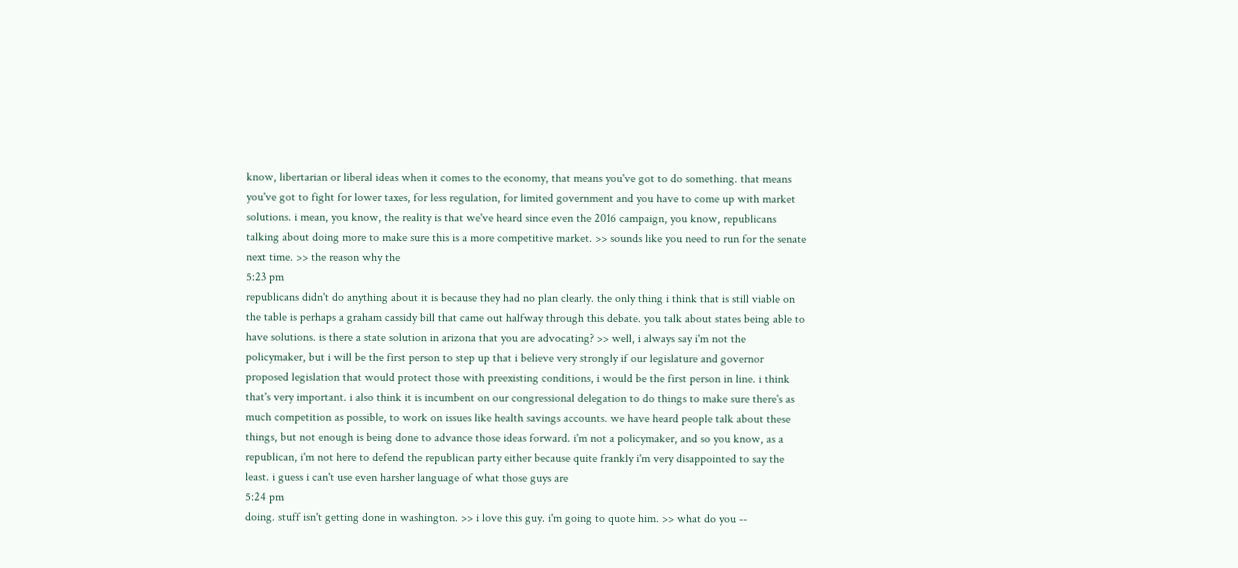know, libertarian or liberal ideas when it comes to the economy, that means you've got to do something. that means you've got to fight for lower taxes, for less regulation, for limited government and you have to come up with market solutions. i mean, you know, the reality is that we've heard since even the 2016 campaign, you know, republicans talking about doing more to make sure this is a more competitive market. >> sounds like you need to run for the senate next time. >> the reason why the
5:23 pm
republicans didn't do anything about it is because they had no plan clearly. the only thing i think that is still viable on the table is perhaps a graham cassidy bill that came out halfway through this debate. you talk about states being able to have solutions. is there a state solution in arizona that you are advocating? >> well, i always say i'm not the policymaker, but i will be the first person to step up that i believe very strongly if our legislature and governor proposed legislation that would protect those with preexisting conditions, i would be the first person in line. i think that's very important. i also think it is incumbent on our congressional delegation to do things to make sure there's as much competition as possible, to work on issues like health savings accounts. we have heard people talk about these things, but not enough is being done to advance those ideas forward. i'm not a policymaker, and so you know, as a republican, i'm not here to defend the republican party either because quite frankly i'm very disappointed to say the least. i guess i can't use even harsher language of what those guys are
5:24 pm
doing. stuff isn't getting done in washington. >> i love this guy. i'm going to quote him. >> what do you --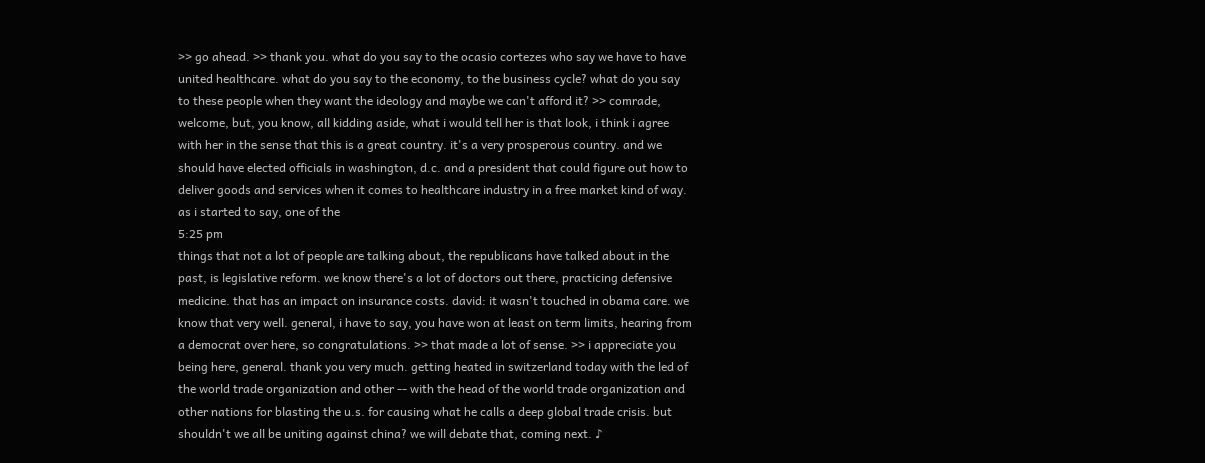>> go ahead. >> thank you. what do you say to the ocasio cortezes who say we have to have united healthcare. what do you say to the economy, to the business cycle? what do you say to these people when they want the ideology and maybe we can't afford it? >> comrade, welcome, but, you know, all kidding aside, what i would tell her is that look, i think i agree with her in the sense that this is a great country. it's a very prosperous country. and we should have elected officials in washington, d.c. and a president that could figure out how to deliver goods and services when it comes to healthcare industry in a free market kind of way. as i started to say, one of the
5:25 pm
things that not a lot of people are talking about, the republicans have talked about in the past, is legislative reform. we know there's a lot of doctors out there, practicing defensive medicine. that has an impact on insurance costs. david: it wasn't touched in obama care. we know that very well. general, i have to say, you have won at least on term limits, hearing from a democrat over here, so congratulations. >> that made a lot of sense. >> i appreciate you being here, general. thank you very much. getting heated in switzerland today with the led of the world trade organization and other -- with the head of the world trade organization and other nations for blasting the u.s. for causing what he calls a deep global trade crisis. but shouldn't we all be uniting against china? we will debate that, coming next. ♪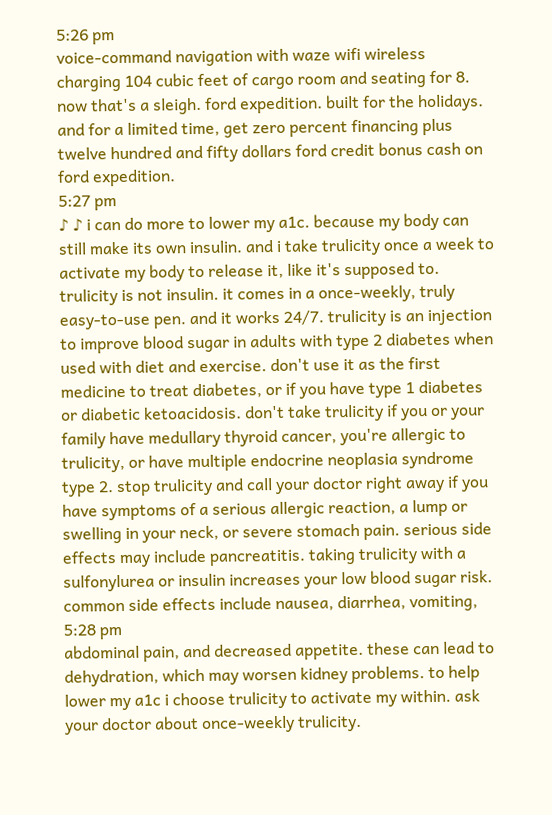5:26 pm
voice-command navigation with waze wifi wireless charging 104 cubic feet of cargo room and seating for 8. now that's a sleigh. ford expedition. built for the holidays. and for a limited time, get zero percent financing plus twelve hundred and fifty dollars ford credit bonus cash on ford expedition.
5:27 pm
♪ ♪ i can do more to lower my a1c. because my body can still make its own insulin. and i take trulicity once a week to activate my body to release it, like it's supposed to. trulicity is not insulin. it comes in a once-weekly, truly easy-to-use pen. and it works 24/7. trulicity is an injection to improve blood sugar in adults with type 2 diabetes when used with diet and exercise. don't use it as the first medicine to treat diabetes, or if you have type 1 diabetes or diabetic ketoacidosis. don't take trulicity if you or your family have medullary thyroid cancer, you're allergic to trulicity, or have multiple endocrine neoplasia syndrome type 2. stop trulicity and call your doctor right away if you have symptoms of a serious allergic reaction, a lump or swelling in your neck, or severe stomach pain. serious side effects may include pancreatitis. taking trulicity with a sulfonylurea or insulin increases your low blood sugar risk. common side effects include nausea, diarrhea, vomiting,
5:28 pm
abdominal pain, and decreased appetite. these can lead to dehydration, which may worsen kidney problems. to help lower my a1c i choose trulicity to activate my within. ask your doctor about once-weekly trulicity.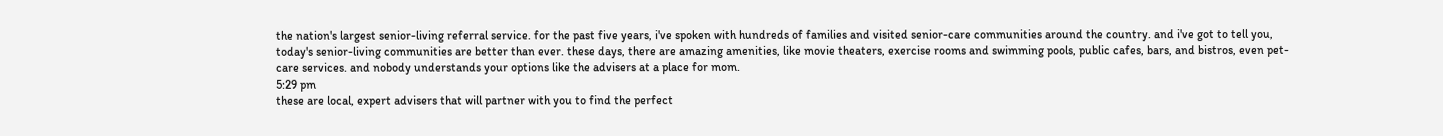the nation's largest senior-living referral service. for the past five years, i've spoken with hundreds of families and visited senior-care communities around the country. and i've got to tell you, today's senior-living communities are better than ever. these days, there are amazing amenities, like movie theaters, exercise rooms and swimming pools, public cafes, bars, and bistros, even pet-care services. and nobody understands your options like the advisers at a place for mom.
5:29 pm
these are local, expert advisers that will partner with you to find the perfect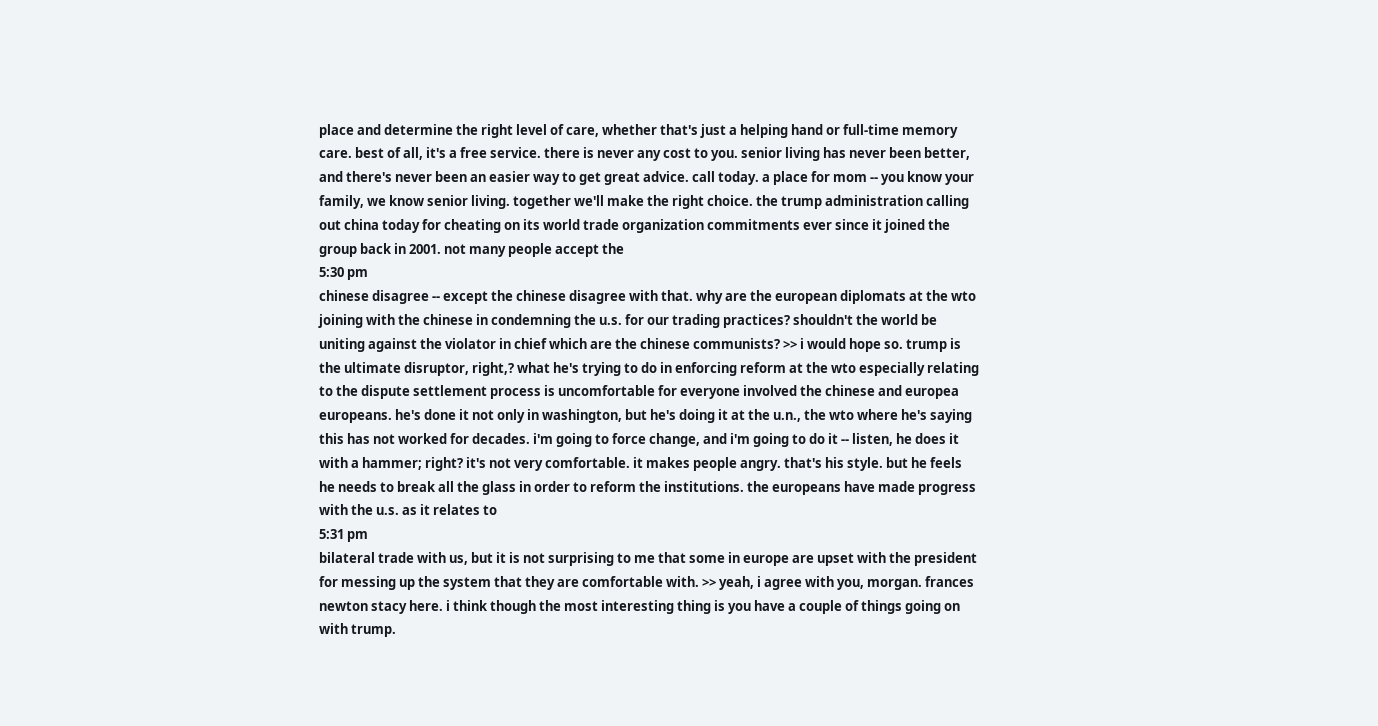place and determine the right level of care, whether that's just a helping hand or full-time memory care. best of all, it's a free service. there is never any cost to you. senior living has never been better, and there's never been an easier way to get great advice. call today. a place for mom -- you know your family, we know senior living. together we'll make the right choice. the trump administration calling out china today for cheating on its world trade organization commitments ever since it joined the group back in 2001. not many people accept the
5:30 pm
chinese disagree -- except the chinese disagree with that. why are the european diplomats at the wto joining with the chinese in condemning the u.s. for our trading practices? shouldn't the world be uniting against the violator in chief which are the chinese communists? >> i would hope so. trump is the ultimate disruptor, right,? what he's trying to do in enforcing reform at the wto especially relating to the dispute settlement process is uncomfortable for everyone involved the chinese and europea europeans. he's done it not only in washington, but he's doing it at the u.n., the wto where he's saying this has not worked for decades. i'm going to force change, and i'm going to do it -- listen, he does it with a hammer; right? it's not very comfortable. it makes people angry. that's his style. but he feels he needs to break all the glass in order to reform the institutions. the europeans have made progress with the u.s. as it relates to
5:31 pm
bilateral trade with us, but it is not surprising to me that some in europe are upset with the president for messing up the system that they are comfortable with. >> yeah, i agree with you, morgan. frances newton stacy here. i think though the most interesting thing is you have a couple of things going on with trump.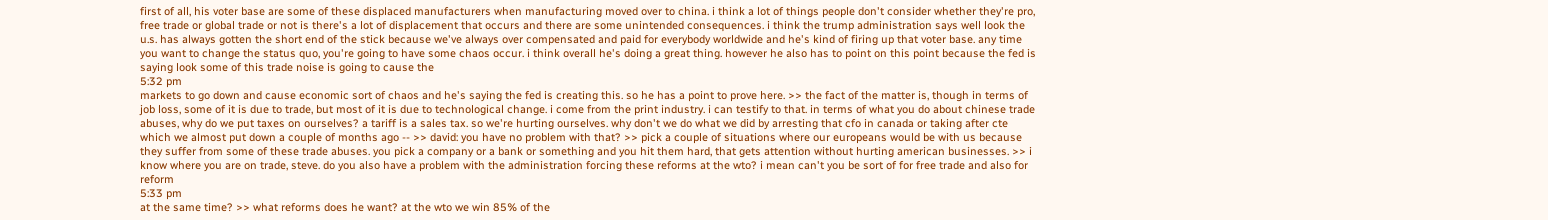first of all, his voter base are some of these displaced manufacturers when manufacturing moved over to china. i think a lot of things people don't consider whether they're pro, free trade or global trade or not is there's a lot of displacement that occurs and there are some unintended consequences. i think the trump administration says well look the u.s. has always gotten the short end of the stick because we've always over compensated and paid for everybody worldwide and he's kind of firing up that voter base. any time you want to change the status quo, you're going to have some chaos occur. i think overall he's doing a great thing. however he also has to point on this point because the fed is saying look some of this trade noise is going to cause the
5:32 pm
markets to go down and cause economic sort of chaos and he's saying the fed is creating this. so he has a point to prove here. >> the fact of the matter is, though in terms of job loss, some of it is due to trade, but most of it is due to technological change. i come from the print industry. i can testify to that. in terms of what you do about chinese trade abuses, why do we put taxes on ourselves? a tariff is a sales tax. so we're hurting ourselves. why don't we do what we did by arresting that cfo in canada or taking after cte which we almost put down a couple of months ago -- >> david: you have no problem with that? >> pick a couple of situations where our europeans would be with us because they suffer from some of these trade abuses. you pick a company or a bank or something and you hit them hard, that gets attention without hurting american businesses. >> i know where you are on trade, steve. do you also have a problem with the administration forcing these reforms at the wto? i mean can't you be sort of for free trade and also for reform
5:33 pm
at the same time? >> what reforms does he want? at the wto we win 85% of the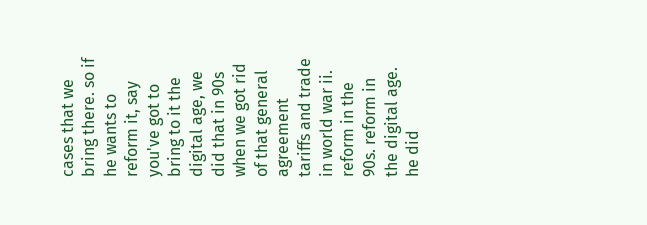cases that we bring there. so if he wants to reform it, say you've got to bring to it the digital age, we did that in 90s when we got rid of that general agreement tariffs and trade in world war ii. reform in the 90s. reform in the digital age. he did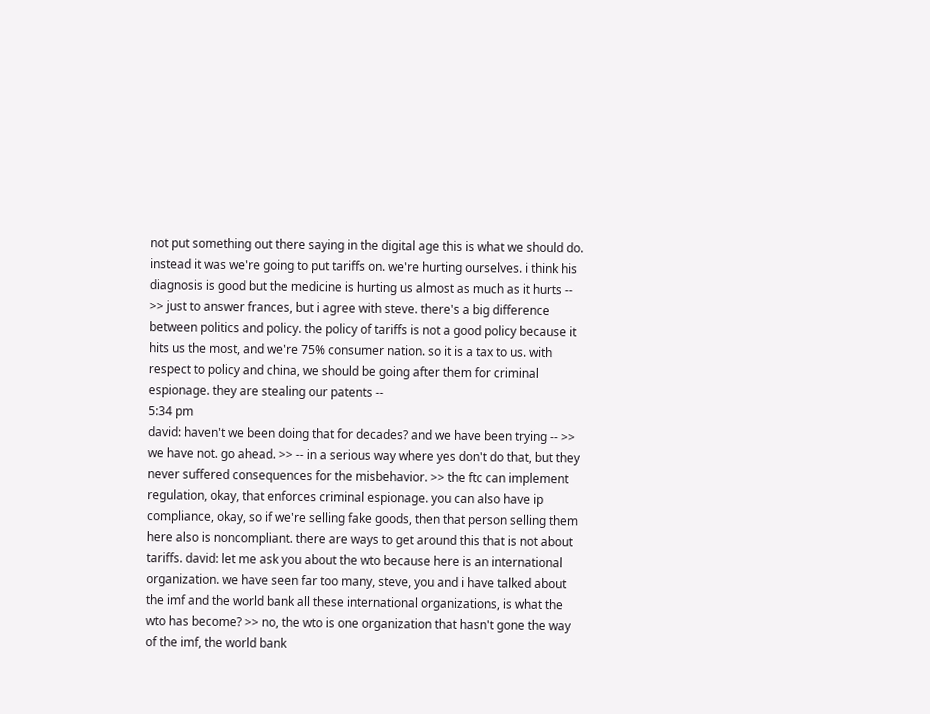not put something out there saying in the digital age this is what we should do. instead it was we're going to put tariffs on. we're hurting ourselves. i think his diagnosis is good but the medicine is hurting us almost as much as it hurts -- >> just to answer frances, but i agree with steve. there's a big difference between politics and policy. the policy of tariffs is not a good policy because it hits us the most, and we're 75% consumer nation. so it is a tax to us. with respect to policy and china, we should be going after them for criminal espionage. they are stealing our patents --
5:34 pm
david: haven't we been doing that for decades? and we have been trying -- >> we have not. go ahead. >> -- in a serious way where yes don't do that, but they never suffered consequences for the misbehavior. >> the ftc can implement regulation, okay, that enforces criminal espionage. you can also have ip compliance, okay, so if we're selling fake goods, then that person selling them here also is noncompliant. there are ways to get around this that is not about tariffs. david: let me ask you about the wto because here is an international organization. we have seen far too many, steve, you and i have talked about the imf and the world bank all these international organizations, is what the wto has become? >> no, the wto is one organization that hasn't gone the way of the imf, the world bank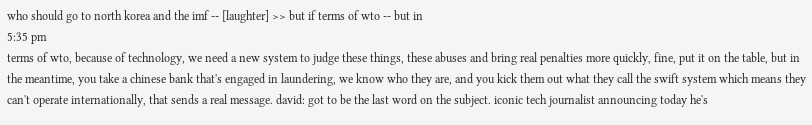who should go to north korea and the imf -- [laughter] >> but if terms of wto -- but in
5:35 pm
terms of wto, because of technology, we need a new system to judge these things, these abuses and bring real penalties more quickly, fine, put it on the table, but in the meantime, you take a chinese bank that's engaged in laundering, we know who they are, and you kick them out what they call the swift system which means they can't operate internationally, that sends a real message. david: got to be the last word on the subject. iconic tech journalist announcing today he's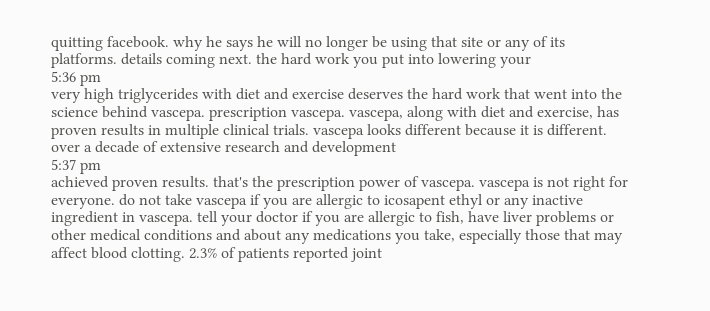quitting facebook. why he says he will no longer be using that site or any of its platforms. details coming next. the hard work you put into lowering your
5:36 pm
very high triglycerides with diet and exercise deserves the hard work that went into the science behind vascepa. prescription vascepa. vascepa, along with diet and exercise, has proven results in multiple clinical trials. vascepa looks different because it is different. over a decade of extensive research and development
5:37 pm
achieved proven results. that's the prescription power of vascepa. vascepa is not right for everyone. do not take vascepa if you are allergic to icosapent ethyl or any inactive ingredient in vascepa. tell your doctor if you are allergic to fish, have liver problems or other medical conditions and about any medications you take, especially those that may affect blood clotting. 2.3% of patients reported joint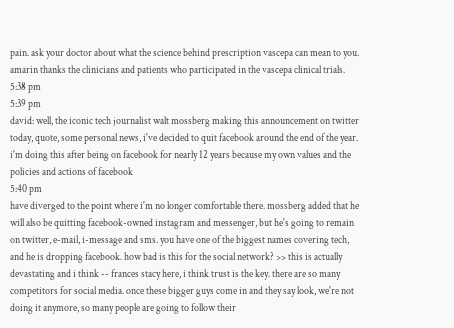pain. ask your doctor about what the science behind prescription vascepa can mean to you. amarin thanks the clinicians and patients who participated in the vascepa clinical trials.
5:38 pm
5:39 pm
david: well, the iconic tech journalist walt mossberg making this announcement on twitter today, quote, some personal news, i've decided to quit facebook around the end of the year. i'm doing this after being on facebook for nearly 12 years because my own values and the policies and actions of facebook
5:40 pm
have diverged to the point where i'm no longer comfortable there. mossberg added that he will also be quitting facebook-owned instagram and messenger, but he's going to remain on twitter, e-mail, i-message and sms. you have one of the biggest names covering tech, and he is dropping facebook. how bad is this for the social network? >> this is actually devastating and i think -- frances stacy here, i think trust is the key. there are so many competitors for social media. once these bigger guys come in and they say look, we're not doing it anymore, so many people are going to follow their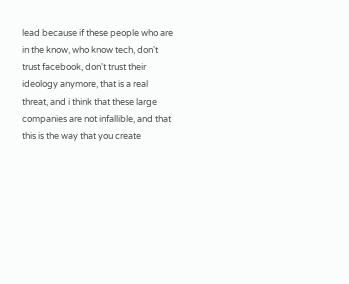lead because if these people who are in the know, who know tech, don't trust facebook, don't trust their ideology anymore, that is a real threat, and i think that these large companies are not infallible, and that this is the way that you create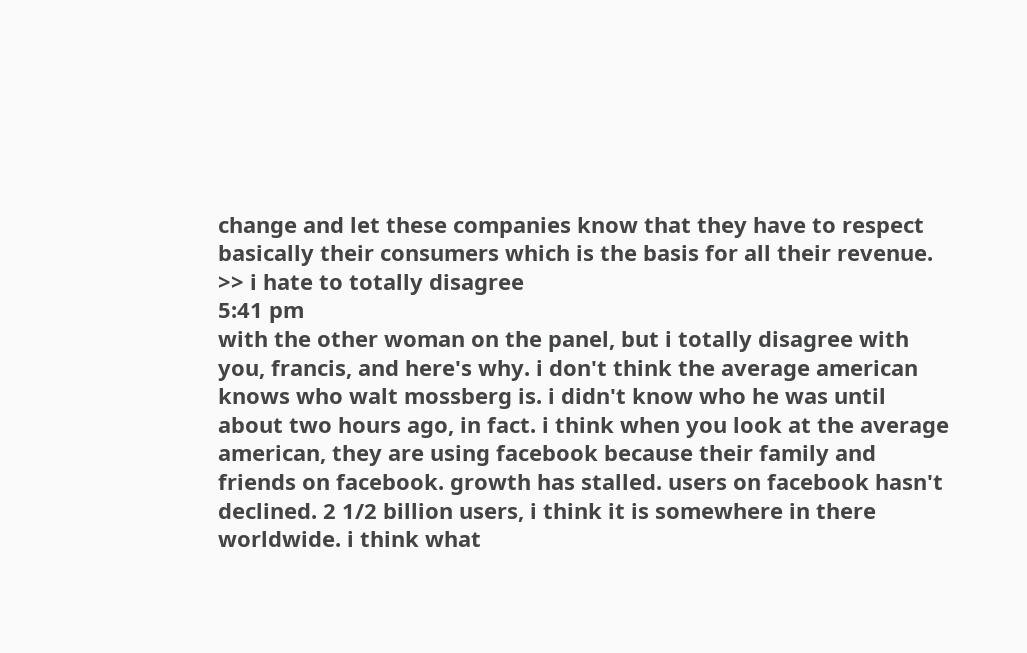change and let these companies know that they have to respect basically their consumers which is the basis for all their revenue. >> i hate to totally disagree
5:41 pm
with the other woman on the panel, but i totally disagree with you, francis, and here's why. i don't think the average american knows who walt mossberg is. i didn't know who he was until about two hours ago, in fact. i think when you look at the average american, they are using facebook because their family and friends on facebook. growth has stalled. users on facebook hasn't declined. 2 1/2 billion users, i think it is somewhere in there worldwide. i think what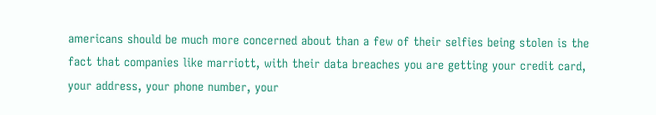americans should be much more concerned about than a few of their selfies being stolen is the fact that companies like marriott, with their data breaches you are getting your credit card, your address, your phone number, your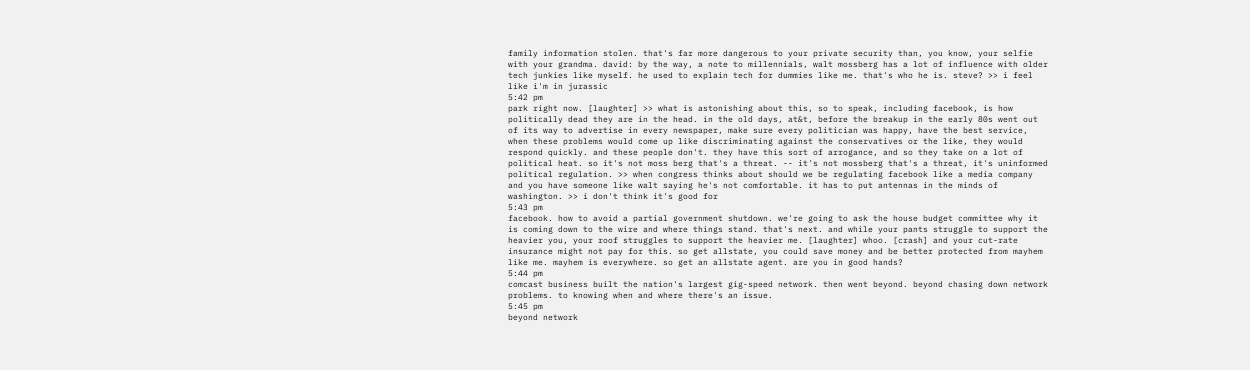family information stolen. that's far more dangerous to your private security than, you know, your selfie with your grandma. david: by the way, a note to millennials, walt mossberg has a lot of influence with older tech junkies like myself. he used to explain tech for dummies like me. that's who he is. steve? >> i feel like i'm in jurassic
5:42 pm
park right now. [laughter] >> what is astonishing about this, so to speak, including facebook, is how politically dead they are in the head. in the old days, at&t, before the breakup in the early 80s went out of its way to advertise in every newspaper, make sure every politician was happy, have the best service, when these problems would come up like discriminating against the conservatives or the like, they would respond quickly. and these people don't. they have this sort of arrogance, and so they take on a lot of political heat. so it's not moss berg that's a threat. -- it's not mossberg that's a threat, it's uninformed political regulation. >> when congress thinks about should we be regulating facebook like a media company and you have someone like walt saying he's not comfortable. it has to put antennas in the minds of washington. >> i don't think it's good for
5:43 pm
facebook. how to avoid a partial government shutdown. we're going to ask the house budget committee why it is coming down to the wire and where things stand. that's next. and while your pants struggle to support the heavier you, your roof struggles to support the heavier me. [laughter] whoo. [crash] and your cut-rate insurance might not pay for this. so get allstate, you could save money and be better protected from mayhem like me. mayhem is everywhere. so get an allstate agent. are you in good hands?
5:44 pm
comcast business built the nation's largest gig-speed network. then went beyond. beyond chasing down network problems. to knowing when and where there's an issue.
5:45 pm
beyond network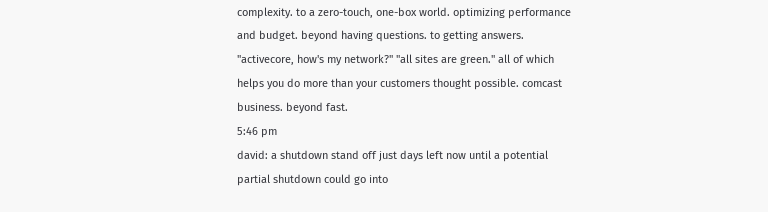complexity. to a zero-touch, one-box world. optimizing performance and budget. beyond having questions. to getting answers. "activecore, how's my network?" "all sites are green." all of which helps you do more than your customers thought possible. comcast business. beyond fast.
5:46 pm
david: a shutdown stand off just days left now until a potential partial shutdown could go into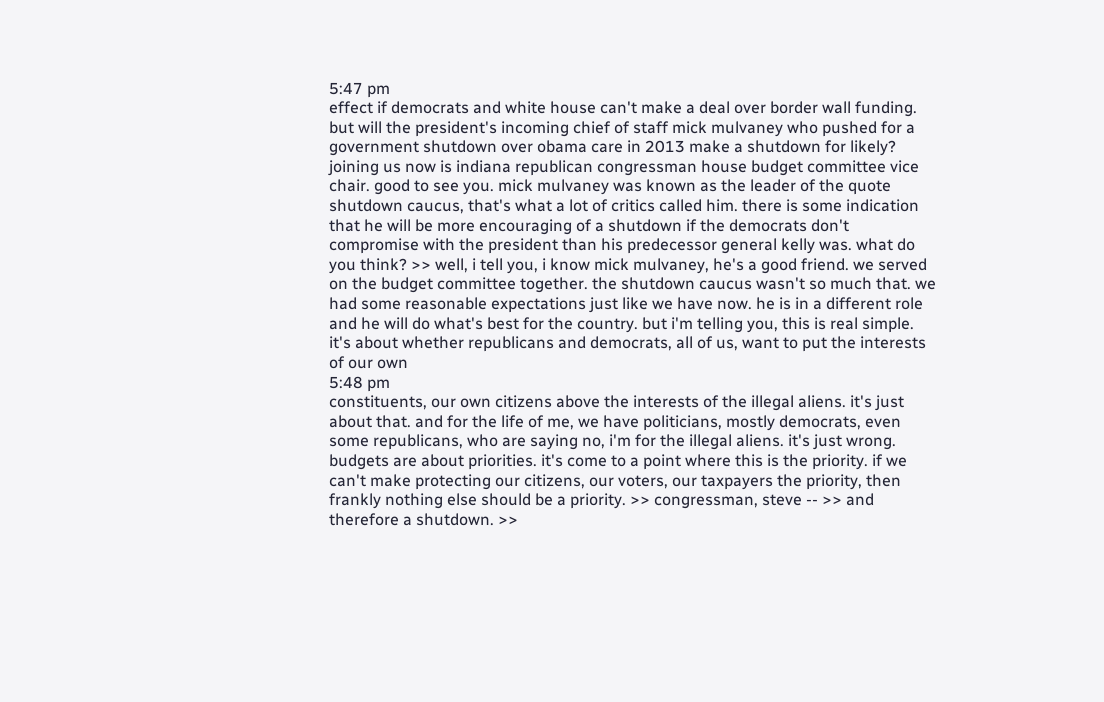5:47 pm
effect if democrats and white house can't make a deal over border wall funding. but will the president's incoming chief of staff mick mulvaney who pushed for a government shutdown over obama care in 2013 make a shutdown for likely? joining us now is indiana republican congressman house budget committee vice chair. good to see you. mick mulvaney was known as the leader of the quote shutdown caucus, that's what a lot of critics called him. there is some indication that he will be more encouraging of a shutdown if the democrats don't compromise with the president than his predecessor general kelly was. what do you think? >> well, i tell you, i know mick mulvaney, he's a good friend. we served on the budget committee together. the shutdown caucus wasn't so much that. we had some reasonable expectations just like we have now. he is in a different role and he will do what's best for the country. but i'm telling you, this is real simple. it's about whether republicans and democrats, all of us, want to put the interests of our own
5:48 pm
constituents, our own citizens above the interests of the illegal aliens. it's just about that. and for the life of me, we have politicians, mostly democrats, even some republicans, who are saying no, i'm for the illegal aliens. it's just wrong. budgets are about priorities. it's come to a point where this is the priority. if we can't make protecting our citizens, our voters, our taxpayers the priority, then frankly nothing else should be a priority. >> congressman, steve -- >> and therefore a shutdown. >>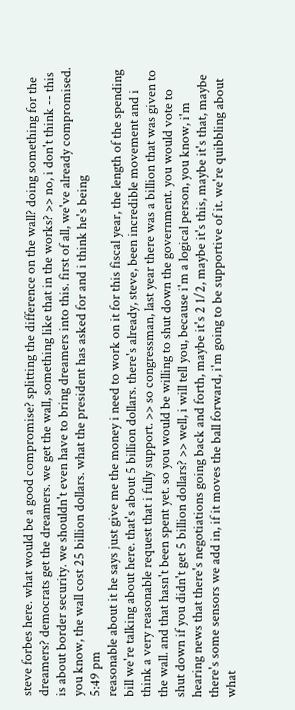steve forbes here. what would be a good compromise? splitting the difference on the wall? doing something for the dreamers? democrats get the dreamers. we get the wall, something like that in the works? >> no, i don't think -- this is about border security. we shouldn't even have to bring dreamers into this. first of all, we've already compromised. you know, the wall cost 25 billion dollars. what the president has asked for and i think he's being
5:49 pm
reasonable about it he says just give me the money i need to work on it for this fiscal year, the length of the spending bill we're talking about here. that's about 5 billion dollars. there's already, steve, been incredible movement and i think a very reasonable request that i fully support. >> so congressman, last year there was a billion that was given to the wall. and that hasn't been spent yet. so you would be willing to shut down the government. you would vote to shut down if you didn't get 5 billion dollars? >> well, i will tell you, because i'm a logical person, you know, i'm hearing news that there's negotiations going back and forth, maybe it's 2 1/2, maybe it's this, maybe it's that, maybe there's some sensors we add in, if it moves the ball forward, i'm going to be supportive of it. we're quibbling about what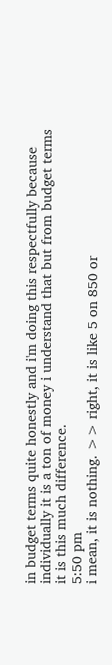in budget terms quite honestly and i'm doing this respectfully because individually it is a ton of money i understand that but from budget terms it is this much difference.
5:50 pm
i mean, it is nothing. >> right, it is like 5 on 850 or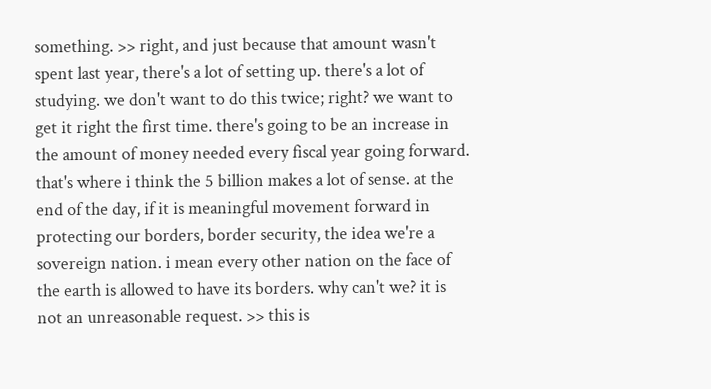something. >> right, and just because that amount wasn't spent last year, there's a lot of setting up. there's a lot of studying. we don't want to do this twice; right? we want to get it right the first time. there's going to be an increase in the amount of money needed every fiscal year going forward. that's where i think the 5 billion makes a lot of sense. at the end of the day, if it is meaningful movement forward in protecting our borders, border security, the idea we're a sovereign nation. i mean every other nation on the face of the earth is allowed to have its borders. why can't we? it is not an unreasonable request. >> this is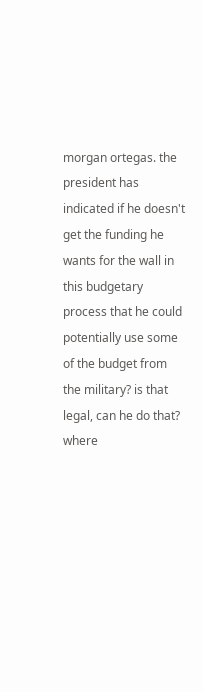morgan ortegas. the president has indicated if he doesn't get the funding he wants for the wall in this budgetary process that he could potentially use some of the budget from the military? is that legal, can he do that? where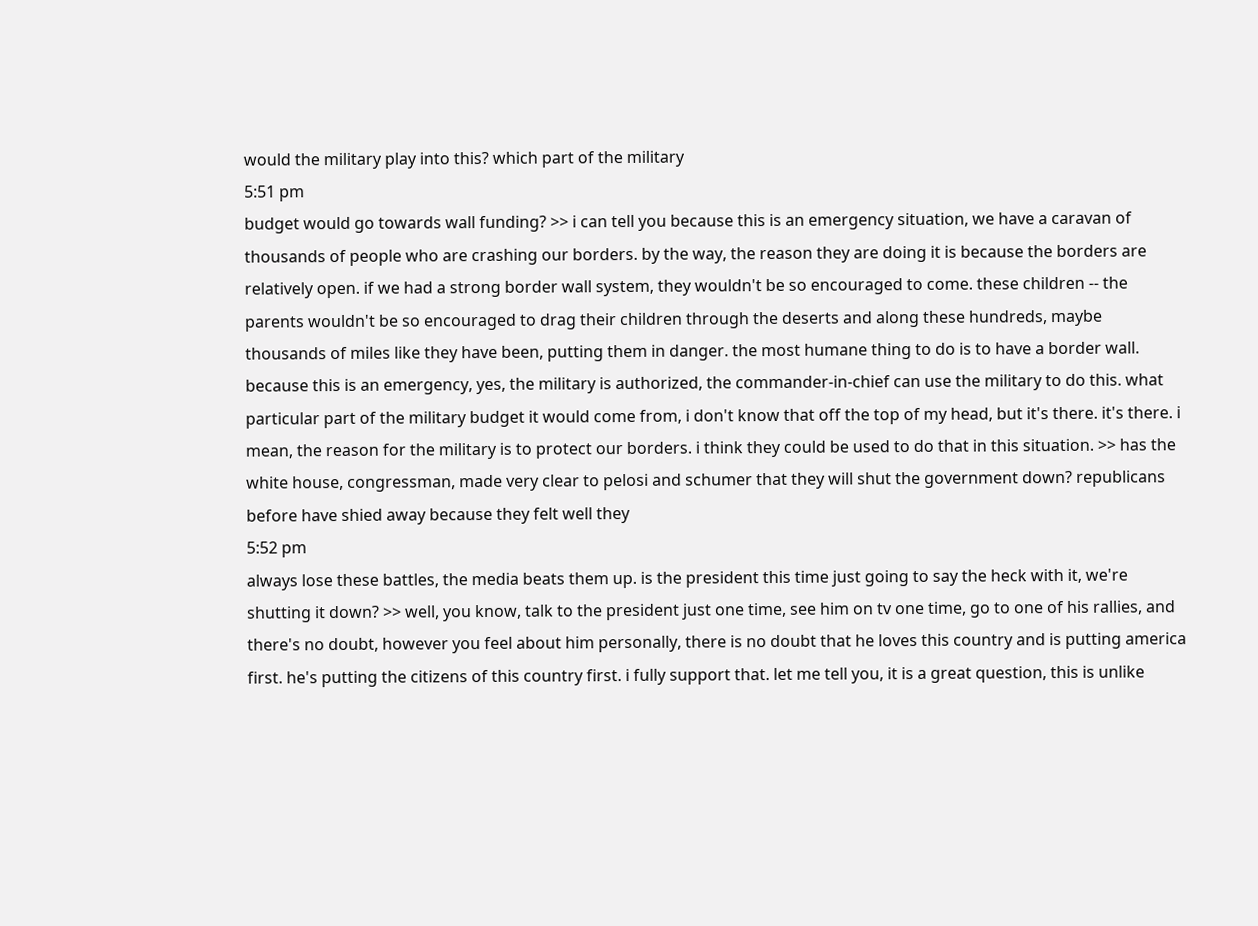would the military play into this? which part of the military
5:51 pm
budget would go towards wall funding? >> i can tell you because this is an emergency situation, we have a caravan of thousands of people who are crashing our borders. by the way, the reason they are doing it is because the borders are relatively open. if we had a strong border wall system, they wouldn't be so encouraged to come. these children -- the parents wouldn't be so encouraged to drag their children through the deserts and along these hundreds, maybe thousands of miles like they have been, putting them in danger. the most humane thing to do is to have a border wall. because this is an emergency, yes, the military is authorized, the commander-in-chief can use the military to do this. what particular part of the military budget it would come from, i don't know that off the top of my head, but it's there. it's there. i mean, the reason for the military is to protect our borders. i think they could be used to do that in this situation. >> has the white house, congressman, made very clear to pelosi and schumer that they will shut the government down? republicans before have shied away because they felt well they
5:52 pm
always lose these battles, the media beats them up. is the president this time just going to say the heck with it, we're shutting it down? >> well, you know, talk to the president just one time, see him on tv one time, go to one of his rallies, and there's no doubt, however you feel about him personally, there is no doubt that he loves this country and is putting america first. he's putting the citizens of this country first. i fully support that. let me tell you, it is a great question, this is unlike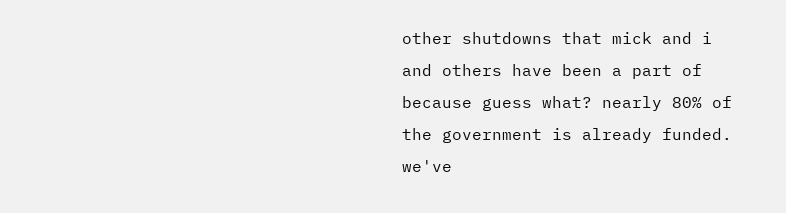other shutdowns that mick and i and others have been a part of because guess what? nearly 80% of the government is already funded. we've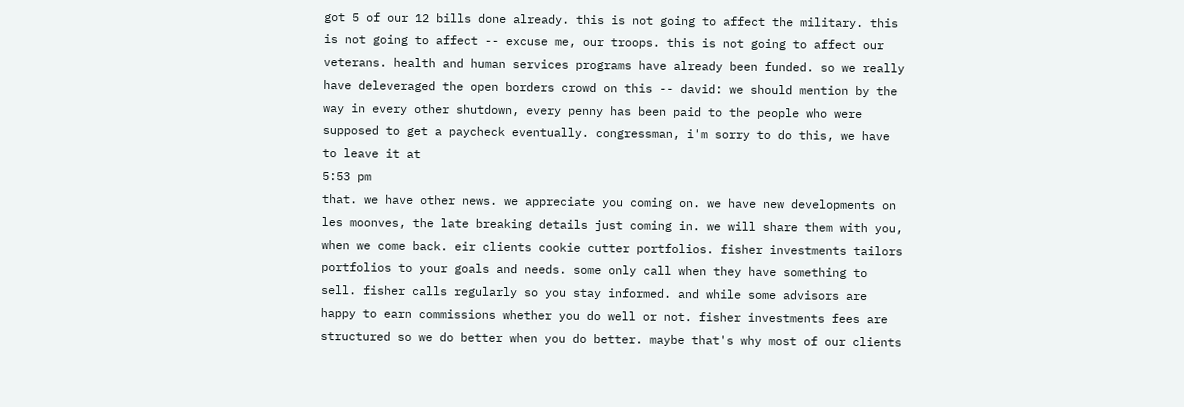got 5 of our 12 bills done already. this is not going to affect the military. this is not going to affect -- excuse me, our troops. this is not going to affect our veterans. health and human services programs have already been funded. so we really have deleveraged the open borders crowd on this -- david: we should mention by the way in every other shutdown, every penny has been paid to the people who were supposed to get a paycheck eventually. congressman, i'm sorry to do this, we have to leave it at
5:53 pm
that. we have other news. we appreciate you coming on. we have new developments on les moonves, the late breaking details just coming in. we will share them with you, when we come back. eir clients cookie cutter portfolios. fisher investments tailors portfolios to your goals and needs. some only call when they have something to sell. fisher calls regularly so you stay informed. and while some advisors are happy to earn commissions whether you do well or not. fisher investments fees are structured so we do better when you do better. maybe that's why most of our clients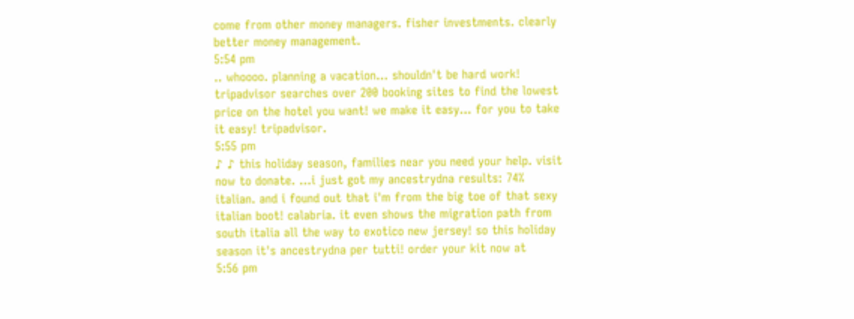come from other money managers. fisher investments. clearly better money management.
5:54 pm
.. whoooo. planning a vacation... shouldn't be hard work! tripadvisor searches over 200 booking sites to find the lowest price on the hotel you want! we make it easy... for you to take it easy! tripadvisor.
5:55 pm
♪ ♪ this holiday season, families near you need your help. visit now to donate. ...i just got my ancestrydna results: 74% italian. and i found out that i'm from the big toe of that sexy italian boot! calabria. it even shows the migration path from south italia all the way to exotico new jersey! so this holiday season it's ancestrydna per tutti! order your kit now at
5:56 pm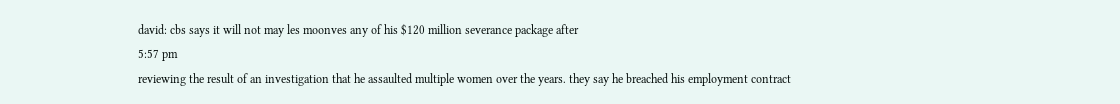david: cbs says it will not may les moonves any of his $120 million severance package after
5:57 pm
reviewing the result of an investigation that he assaulted multiple women over the years. they say he breached his employment contract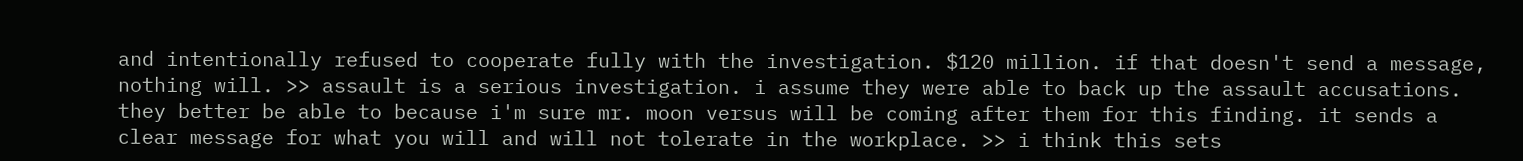and intentionally refused to cooperate fully with the investigation. $120 million. if that doesn't send a message, nothing will. >> assault is a serious investigation. i assume they were able to back up the assault accusations. they better be able to because i'm sure mr. moon versus will be coming after them for this finding. it sends a clear message for what you will and will not tolerate in the workplace. >> i think this sets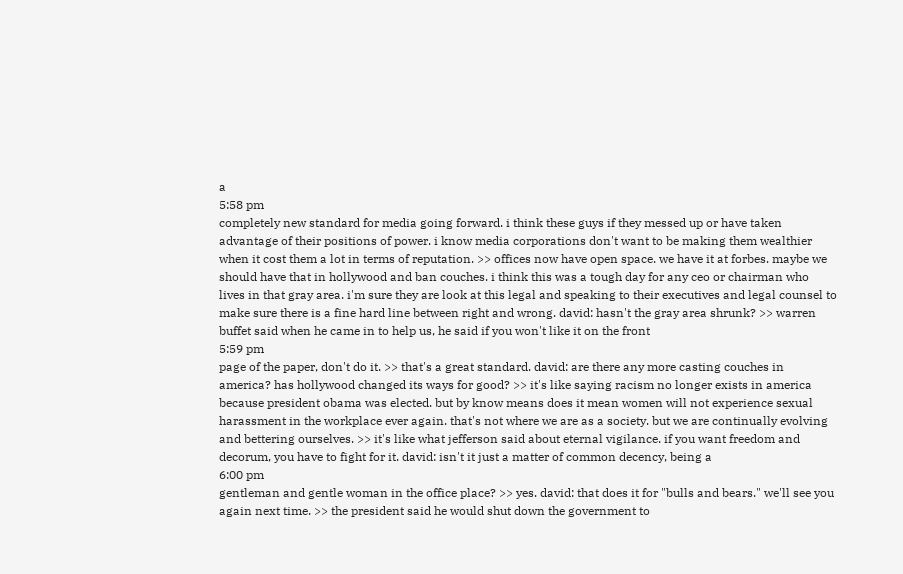a
5:58 pm
completely new standard for media going forward. i think these guys if they messed up or have taken advantage of their positions of power. i know media corporations don't want to be making them wealthier when it cost them a lot in terms of reputation. >> offices now have open space. we have it at forbes. maybe we should have that in hollywood and ban couches. i think this was a tough day for any ceo or chairman who lives in that gray area. i'm sure they are look at this legal and speaking to their executives and legal counsel to make sure there is a fine hard line between right and wrong. david: hasn't the gray area shrunk? >> warren buffet said when he came in to help us, he said if you won't like it on the front
5:59 pm
page of the paper, don't do it. >> that's a great standard. david: are there any more casting couches in america? has hollywood changed its ways for good? >> it's like saying racism no longer exists in america because president obama was elected. but by know means does it mean women will not experience sexual harassment in the workplace ever again. that's not where we are as a society. but we are continually evolving and bettering ourselves. >> it's like what jefferson said about eternal vigilance. if you want freedom and decorum, you have to fight for it. david: isn't it just a matter of common decency, being a
6:00 pm
gentleman and gentle woman in the office place? >> yes. david: that does it for "bulls and bears." we'll see you again next time. >> the president said he would shut down the government to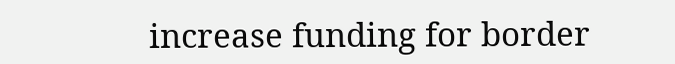increase funding for border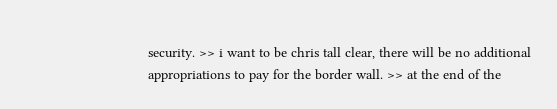security. >> i want to be chris tall clear, there will be no additional appropriations to pay for the border wall. >> at the end of the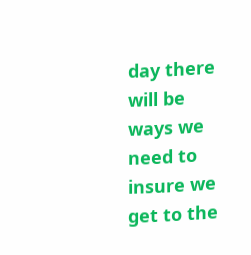day there will be ways we need to insure we get to the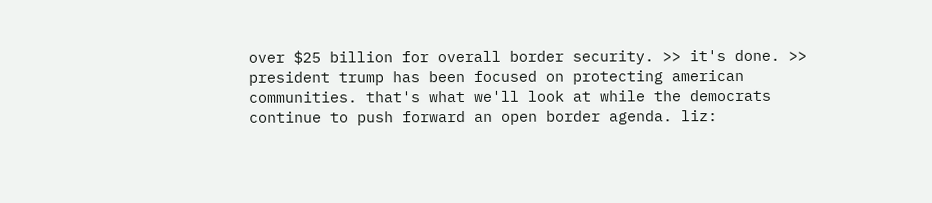over $25 billion for overall border security. >> it's done. >> president trump has been focused on protecting american communities. that's what we'll look at while the democrats continue to push forward an open border agenda. liz: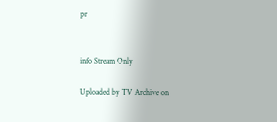pr


info Stream Only

Uploaded by TV Archive on